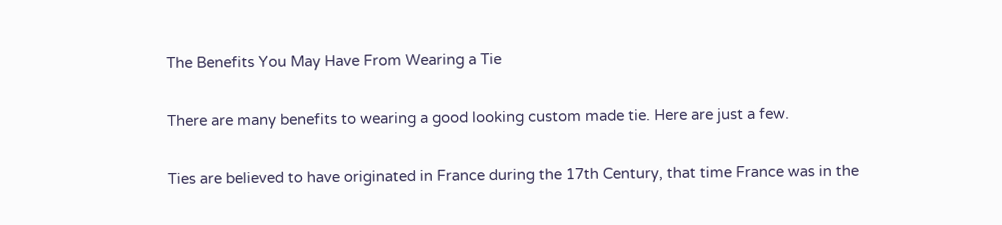The Benefits You May Have From Wearing a Tie

There are many benefits to wearing a good looking custom made tie. Here are just a few.

Ties are believed to have originated in France during the 17th Century, that time France was in the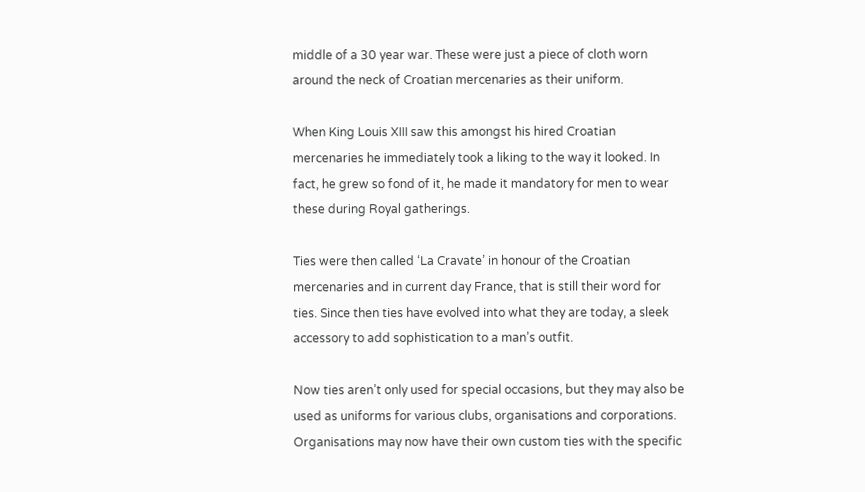middle of a 30 year war. These were just a piece of cloth worn around the neck of Croatian mercenaries as their uniform.

When King Louis XIII saw this amongst his hired Croatian mercenaries he immediately took a liking to the way it looked. In fact, he grew so fond of it, he made it mandatory for men to wear these during Royal gatherings.

Ties were then called ‘La Cravate’ in honour of the Croatian mercenaries and in current day France, that is still their word for ties. Since then ties have evolved into what they are today, a sleek accessory to add sophistication to a man’s outfit.

Now ties aren’t only used for special occasions, but they may also be used as uniforms for various clubs, organisations and corporations. Organisations may now have their own custom ties with the specific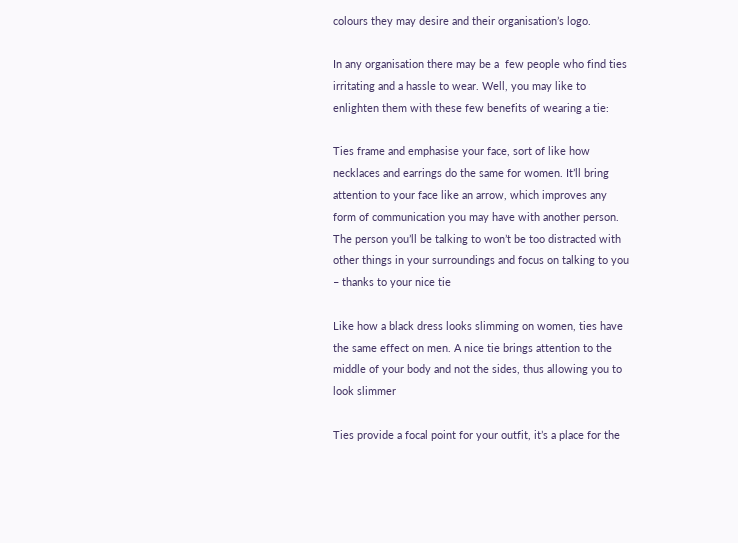colours they may desire and their organisation’s logo.

In any organisation there may be a  few people who find ties irritating and a hassle to wear. Well, you may like to enlighten them with these few benefits of wearing a tie:

Ties frame and emphasise your face, sort of like how necklaces and earrings do the same for women. It’ll bring attention to your face like an arrow, which improves any form of communication you may have with another person. The person you’ll be talking to won’t be too distracted with other things in your surroundings and focus on talking to you – thanks to your nice tie

Like how a black dress looks slimming on women, ties have the same effect on men. A nice tie brings attention to the middle of your body and not the sides, thus allowing you to look slimmer

Ties provide a focal point for your outfit, it’s a place for the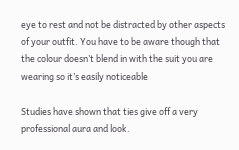eye to rest and not be distracted by other aspects of your outfit. You have to be aware though that the colour doesn’t blend in with the suit you are wearing so it’s easily noticeable

Studies have shown that ties give off a very professional aura and look.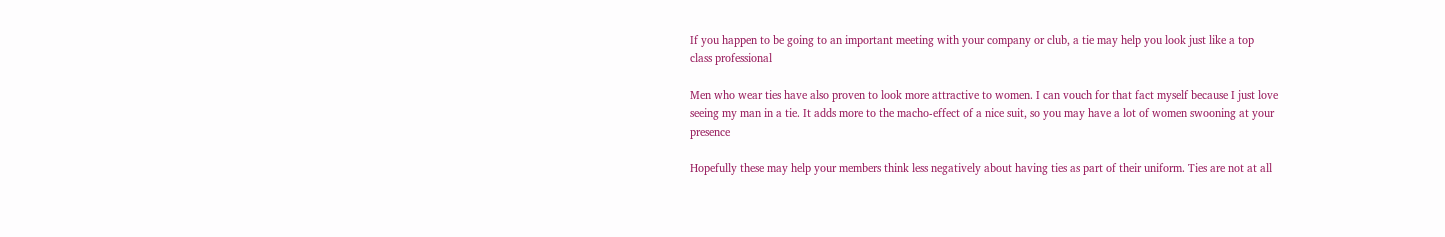If you happen to be going to an important meeting with your company or club, a tie may help you look just like a top class professional

Men who wear ties have also proven to look more attractive to women. I can vouch for that fact myself because I just love seeing my man in a tie. It adds more to the macho-effect of a nice suit, so you may have a lot of women swooning at your presence

Hopefully these may help your members think less negatively about having ties as part of their uniform. Ties are not at all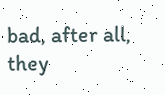bad, after all, they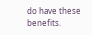do have these benefits.